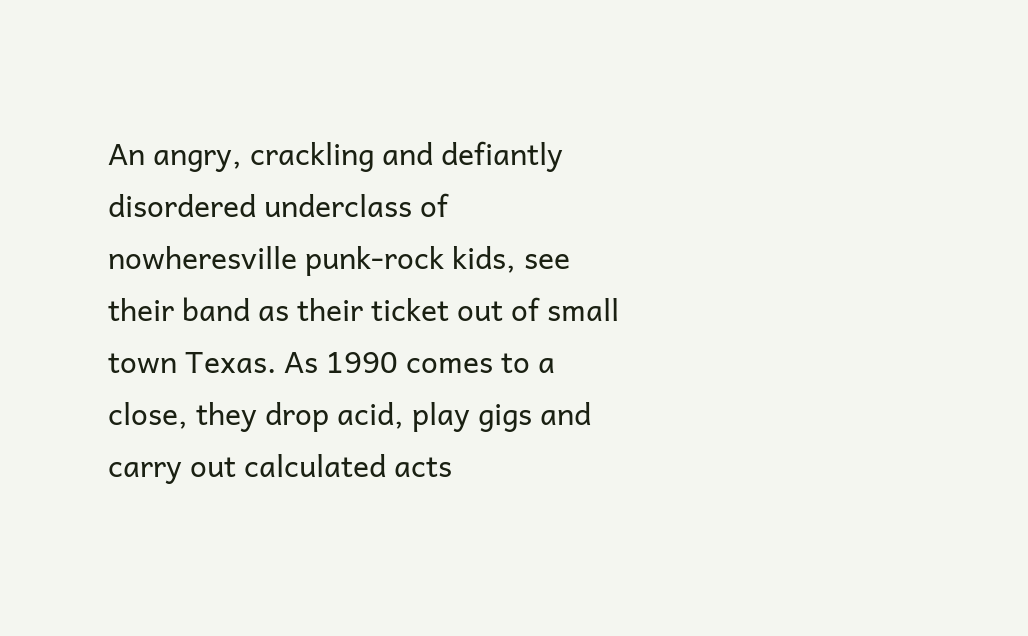An angry, crackling and defiantly disordered underclass of nowheresville punk-rock kids, see their band as their ticket out of small town Texas. As 1990 comes to a close, they drop acid, play gigs and carry out calculated acts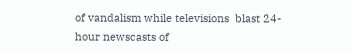of vandalism while televisions  blast 24-hour newscasts of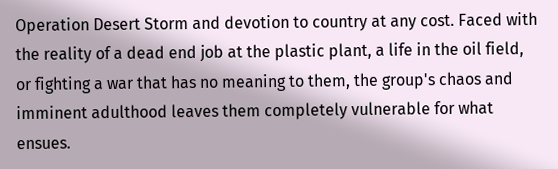Operation Desert Storm and devotion to country at any cost. Faced with the reality of a dead end job at the plastic plant, a life in the oil field, or fighting a war that has no meaning to them, the group's chaos and imminent adulthood leaves them completely vulnerable for what ensues.